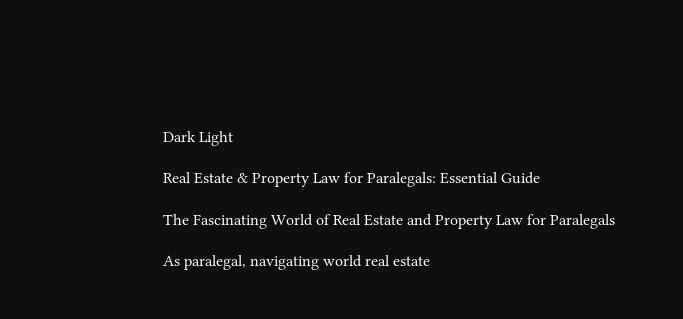Dark Light

Real Estate & Property Law for Paralegals: Essential Guide

The Fascinating World of Real Estate and Property Law for Paralegals

As paralegal, navigating world real estate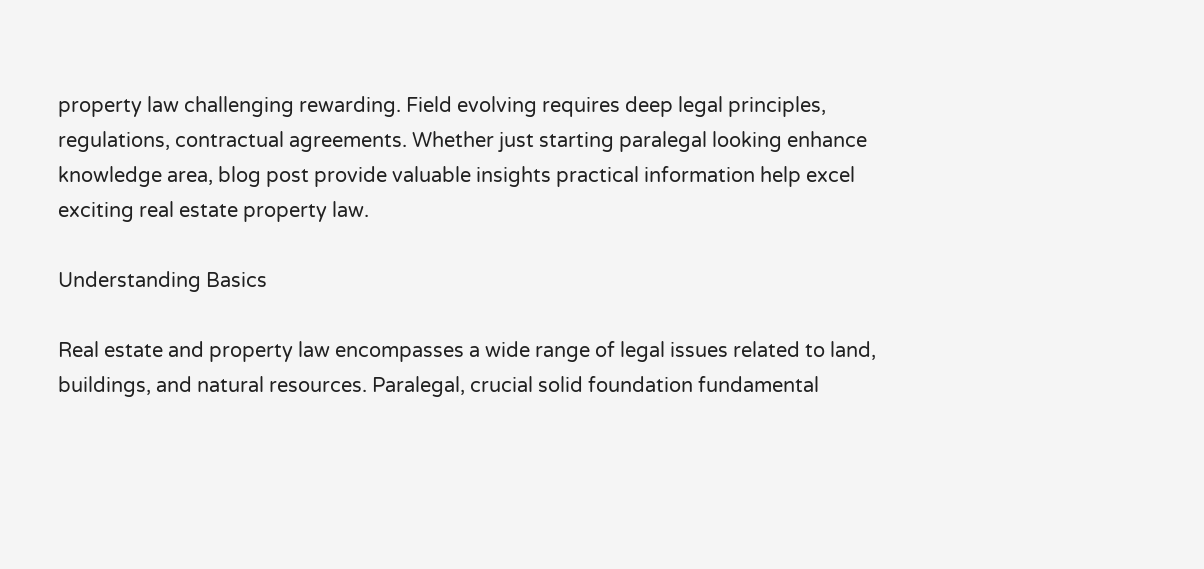property law challenging rewarding. Field evolving requires deep legal principles, regulations, contractual agreements. Whether just starting paralegal looking enhance knowledge area, blog post provide valuable insights practical information help excel exciting real estate property law.

Understanding Basics

Real estate and property law encompasses a wide range of legal issues related to land, buildings, and natural resources. Paralegal, crucial solid foundation fundamental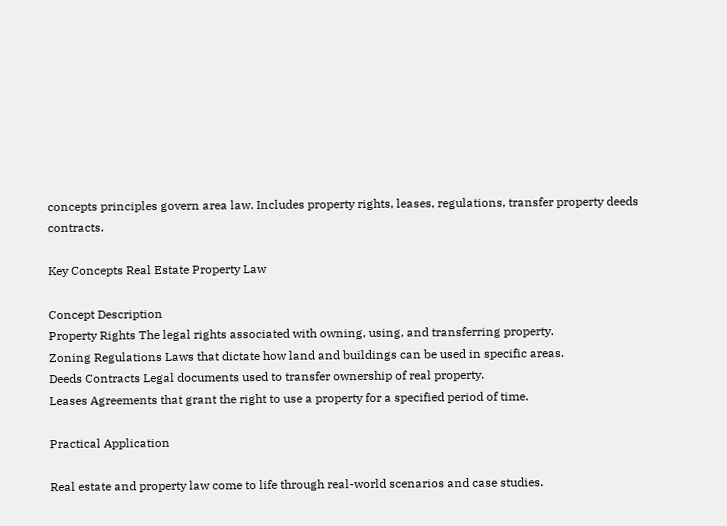concepts principles govern area law. Includes property rights, leases, regulations, transfer property deeds contracts.

Key Concepts Real Estate Property Law

Concept Description
Property Rights The legal rights associated with owning, using, and transferring property.
Zoning Regulations Laws that dictate how land and buildings can be used in specific areas.
Deeds Contracts Legal documents used to transfer ownership of real property.
Leases Agreements that grant the right to use a property for a specified period of time.

Practical Application

Real estate and property law come to life through real-world scenarios and case studies.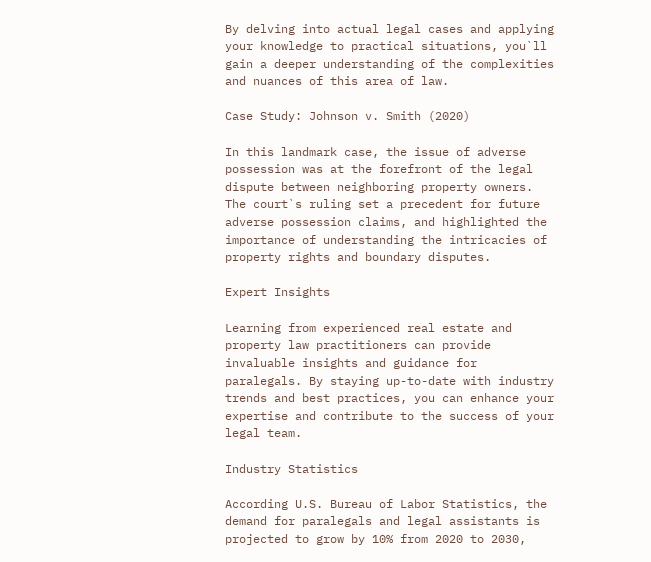By delving into actual legal cases and applying your knowledge to practical situations, you`ll gain a deeper understanding of the complexities and nuances of this area of law.

Case Study: Johnson v. Smith (2020)

In this landmark case, the issue of adverse possession was at the forefront of the legal dispute between neighboring property owners. The court`s ruling set a precedent for future adverse possession claims, and highlighted the importance of understanding the intricacies of property rights and boundary disputes.

Expert Insights

Learning from experienced real estate and property law practitioners can provide invaluable insights and guidance for paralegals. By staying up-to-date with industry trends and best practices, you can enhance your expertise and contribute to the success of your legal team.

Industry Statistics

According U.S. Bureau of Labor Statistics, the demand for paralegals and legal assistants is projected to grow by 10% from 2020 to 2030,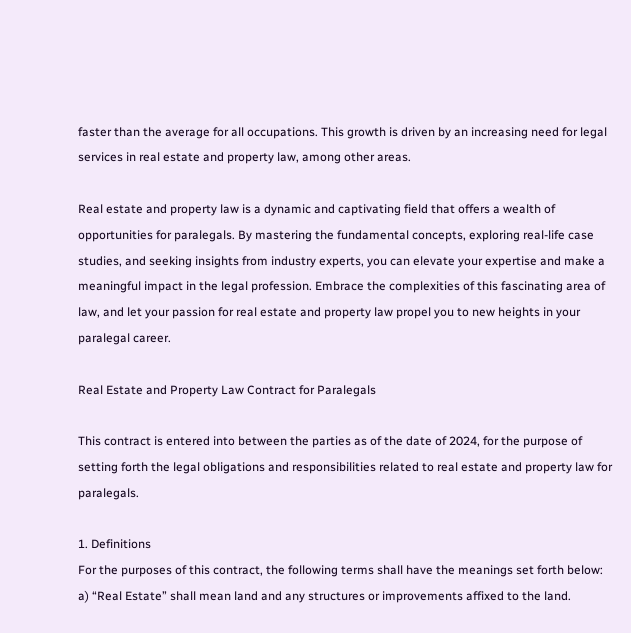faster than the average for all occupations. This growth is driven by an increasing need for legal services in real estate and property law, among other areas.

Real estate and property law is a dynamic and captivating field that offers a wealth of opportunities for paralegals. By mastering the fundamental concepts, exploring real-life case studies, and seeking insights from industry experts, you can elevate your expertise and make a meaningful impact in the legal profession. Embrace the complexities of this fascinating area of law, and let your passion for real estate and property law propel you to new heights in your paralegal career.

Real Estate and Property Law Contract for Paralegals

This contract is entered into between the parties as of the date of 2024, for the purpose of setting forth the legal obligations and responsibilities related to real estate and property law for paralegals.

1. Definitions
For the purposes of this contract, the following terms shall have the meanings set forth below:
a) “Real Estate” shall mean land and any structures or improvements affixed to the land.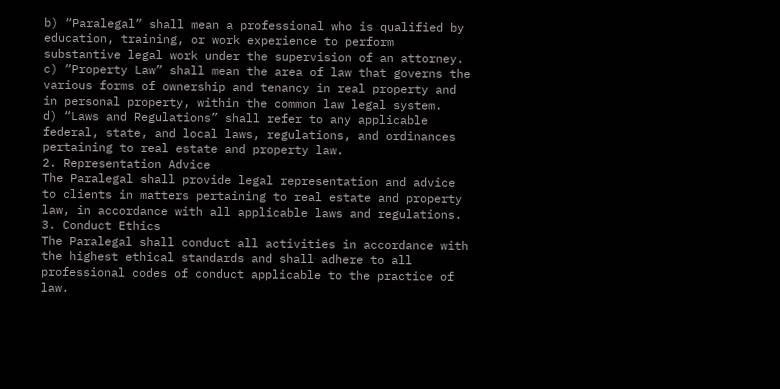b) “Paralegal” shall mean a professional who is qualified by education, training, or work experience to perform substantive legal work under the supervision of an attorney.
c) “Property Law” shall mean the area of law that governs the various forms of ownership and tenancy in real property and in personal property, within the common law legal system.
d) “Laws and Regulations” shall refer to any applicable federal, state, and local laws, regulations, and ordinances pertaining to real estate and property law.
2. Representation Advice
The Paralegal shall provide legal representation and advice to clients in matters pertaining to real estate and property law, in accordance with all applicable laws and regulations.
3. Conduct Ethics
The Paralegal shall conduct all activities in accordance with the highest ethical standards and shall adhere to all professional codes of conduct applicable to the practice of law.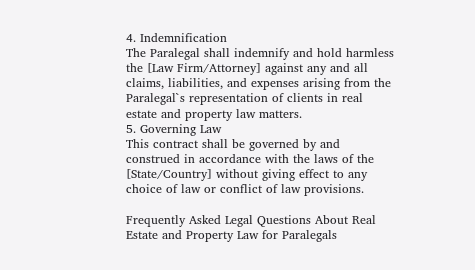4. Indemnification
The Paralegal shall indemnify and hold harmless the [Law Firm/Attorney] against any and all claims, liabilities, and expenses arising from the Paralegal`s representation of clients in real estate and property law matters.
5. Governing Law
This contract shall be governed by and construed in accordance with the laws of the [State/Country] without giving effect to any choice of law or conflict of law provisions.

Frequently Asked Legal Questions About Real Estate and Property Law for Paralegals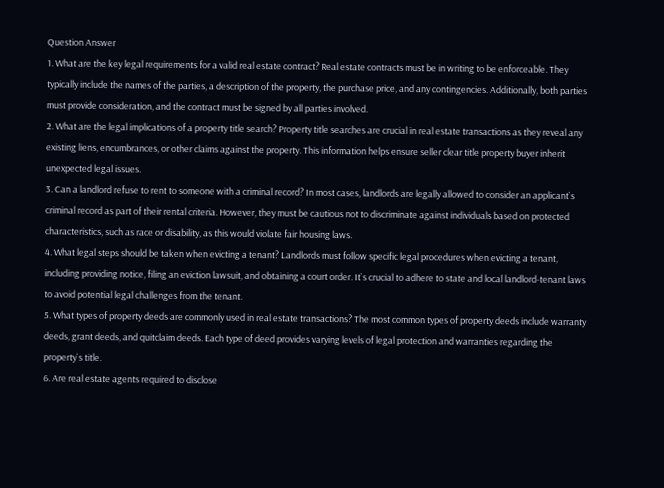Question Answer
1. What are the key legal requirements for a valid real estate contract? Real estate contracts must be in writing to be enforceable. They typically include the names of the parties, a description of the property, the purchase price, and any contingencies. Additionally, both parties must provide consideration, and the contract must be signed by all parties involved.
2. What are the legal implications of a property title search? Property title searches are crucial in real estate transactions as they reveal any existing liens, encumbrances, or other claims against the property. This information helps ensure seller clear title property buyer inherit unexpected legal issues.
3. Can a landlord refuse to rent to someone with a criminal record? In most cases, landlords are legally allowed to consider an applicant`s criminal record as part of their rental criteria. However, they must be cautious not to discriminate against individuals based on protected characteristics, such as race or disability, as this would violate fair housing laws.
4. What legal steps should be taken when evicting a tenant? Landlords must follow specific legal procedures when evicting a tenant, including providing notice, filing an eviction lawsuit, and obtaining a court order. It`s crucial to adhere to state and local landlord-tenant laws to avoid potential legal challenges from the tenant.
5. What types of property deeds are commonly used in real estate transactions? The most common types of property deeds include warranty deeds, grant deeds, and quitclaim deeds. Each type of deed provides varying levels of legal protection and warranties regarding the property`s title.
6. Are real estate agents required to disclose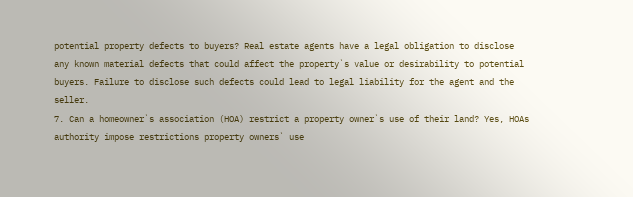potential property defects to buyers? Real estate agents have a legal obligation to disclose any known material defects that could affect the property`s value or desirability to potential buyers. Failure to disclose such defects could lead to legal liability for the agent and the seller.
7. Can a homeowner`s association (HOA) restrict a property owner`s use of their land? Yes, HOAs authority impose restrictions property owners` use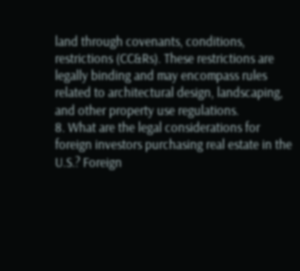land through covenants, conditions, restrictions (CC&Rs). These restrictions are legally binding and may encompass rules related to architectural design, landscaping, and other property use regulations.
8. What are the legal considerations for foreign investors purchasing real estate in the U.S.? Foreign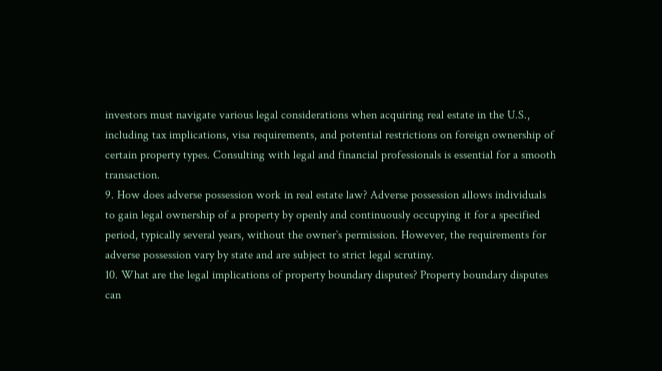investors must navigate various legal considerations when acquiring real estate in the U.S., including tax implications, visa requirements, and potential restrictions on foreign ownership of certain property types. Consulting with legal and financial professionals is essential for a smooth transaction.
9. How does adverse possession work in real estate law? Adverse possession allows individuals to gain legal ownership of a property by openly and continuously occupying it for a specified period, typically several years, without the owner`s permission. However, the requirements for adverse possession vary by state and are subject to strict legal scrutiny.
10. What are the legal implications of property boundary disputes? Property boundary disputes can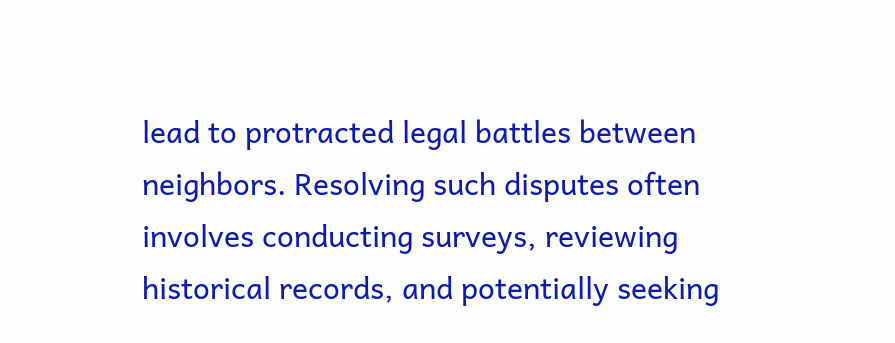lead to protracted legal battles between neighbors. Resolving such disputes often involves conducting surveys, reviewing historical records, and potentially seeking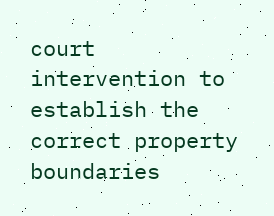court intervention to establish the correct property boundaries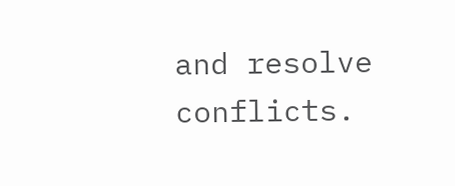and resolve conflicts.